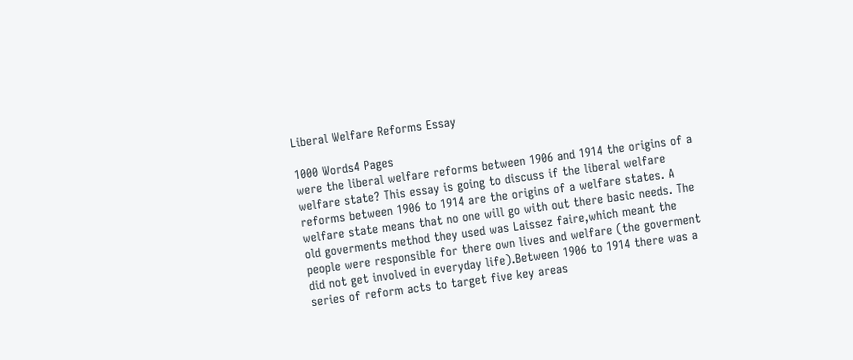Liberal Welfare Reforms Essay

1000 Words4 Pages
were the liberal welfare reforms between 1906 and 1914 the origins of a welfare state? This essay is going to discuss if the liberal welfare reforms between 1906 to 1914 are the origins of a welfare states. A welfare state means that no one will go with out there basic needs. The old goverments method they used was Laissez faire,which meant the people were responsible for there own lives and welfare (the goverment did not get involved in everyday life).Between 1906 to 1914 there was a series of reform acts to target five key areas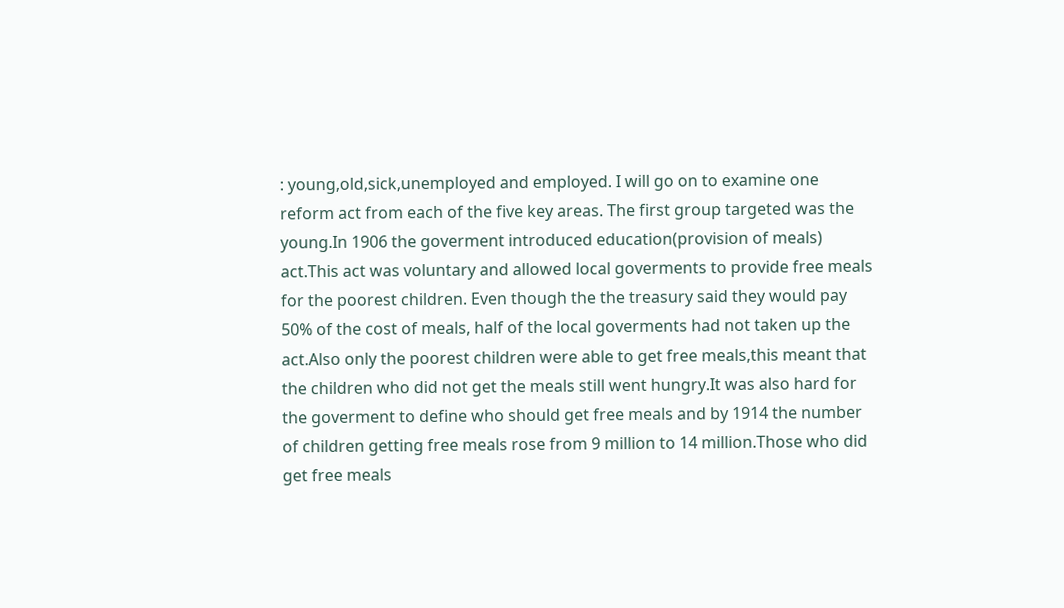: young,old,sick,unemployed and employed. I will go on to examine one reform act from each of the five key areas. The first group targeted was the young.In 1906 the goverment introduced education(provision of meals) act.This act was voluntary and allowed local goverments to provide free meals for the poorest children. Even though the the treasury said they would pay 50% of the cost of meals, half of the local goverments had not taken up the act.Also only the poorest children were able to get free meals,this meant that the children who did not get the meals still went hungry.It was also hard for the goverment to define who should get free meals and by 1914 the number of children getting free meals rose from 9 million to 14 million.Those who did get free meals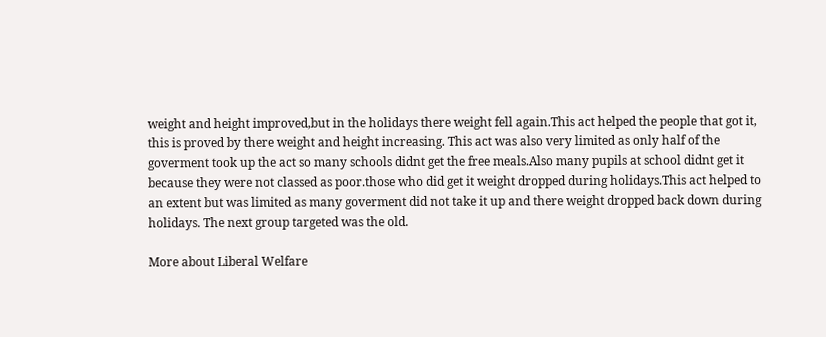weight and height improved,but in the holidays there weight fell again.This act helped the people that got it, this is proved by there weight and height increasing. This act was also very limited as only half of the goverment took up the act so many schools didnt get the free meals.Also many pupils at school didnt get it because they were not classed as poor.those who did get it weight dropped during holidays.This act helped to an extent but was limited as many goverment did not take it up and there weight dropped back down during holidays. The next group targeted was the old.

More about Liberal Welfare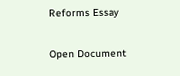Reforms Essay

Open Document